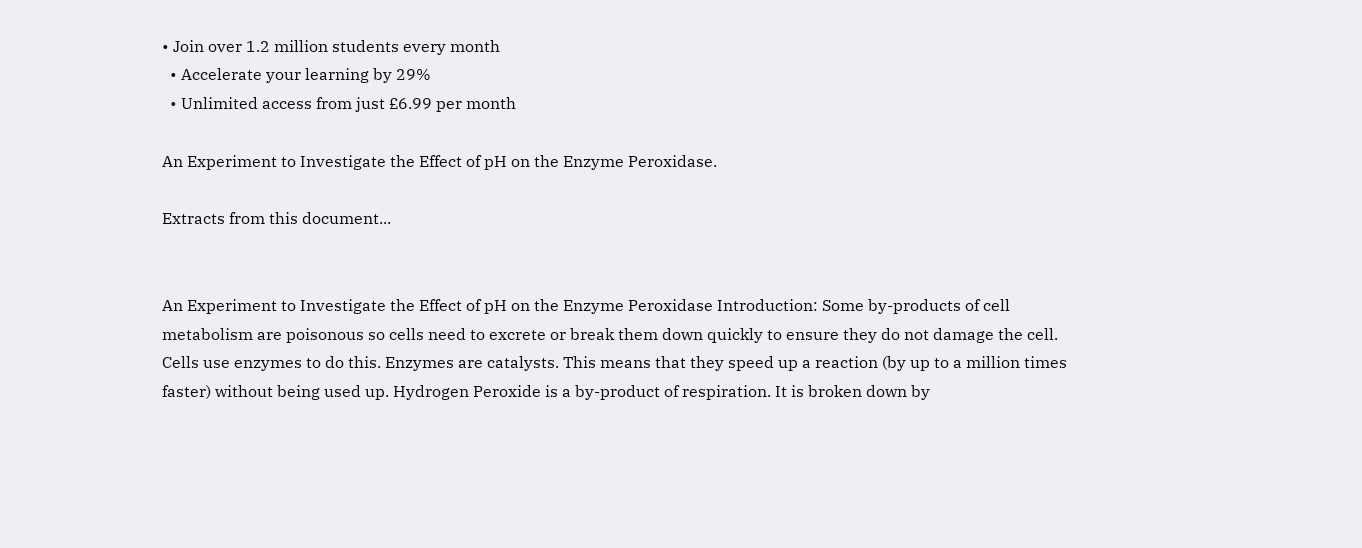• Join over 1.2 million students every month
  • Accelerate your learning by 29%
  • Unlimited access from just £6.99 per month

An Experiment to Investigate the Effect of pH on the Enzyme Peroxidase.

Extracts from this document...


An Experiment to Investigate the Effect of pH on the Enzyme Peroxidase Introduction: Some by-products of cell metabolism are poisonous so cells need to excrete or break them down quickly to ensure they do not damage the cell. Cells use enzymes to do this. Enzymes are catalysts. This means that they speed up a reaction (by up to a million times faster) without being used up. Hydrogen Peroxide is a by-product of respiration. It is broken down by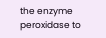the enzyme peroxidase to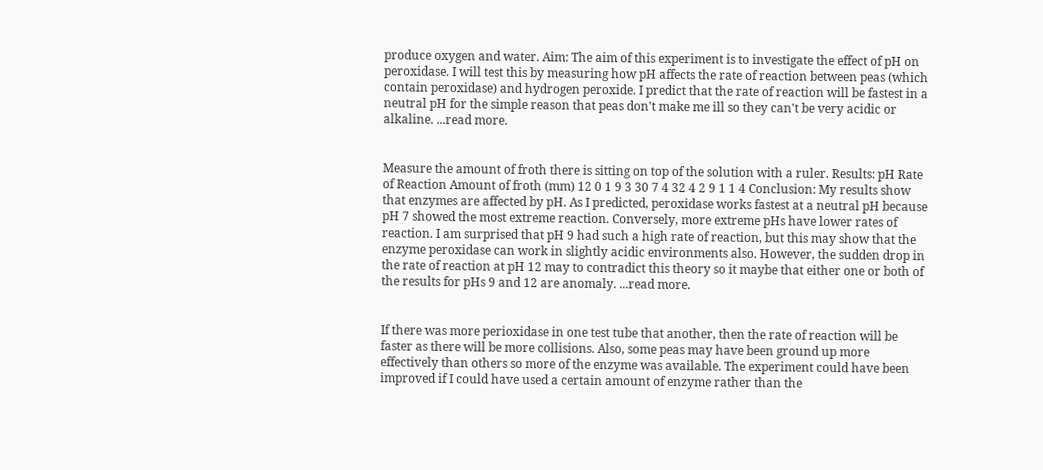produce oxygen and water. Aim: The aim of this experiment is to investigate the effect of pH on peroxidase. I will test this by measuring how pH affects the rate of reaction between peas (which contain peroxidase) and hydrogen peroxide. I predict that the rate of reaction will be fastest in a neutral pH for the simple reason that peas don't make me ill so they can't be very acidic or alkaline. ...read more.


Measure the amount of froth there is sitting on top of the solution with a ruler. Results: pH Rate of Reaction Amount of froth (mm) 12 0 1 9 3 30 7 4 32 4 2 9 1 1 4 Conclusion: My results show that enzymes are affected by pH. As I predicted, peroxidase works fastest at a neutral pH because pH 7 showed the most extreme reaction. Conversely, more extreme pHs have lower rates of reaction. I am surprised that pH 9 had such a high rate of reaction, but this may show that the enzyme peroxidase can work in slightly acidic environments also. However, the sudden drop in the rate of reaction at pH 12 may to contradict this theory so it maybe that either one or both of the results for pHs 9 and 12 are anomaly. ...read more.


If there was more perioxidase in one test tube that another, then the rate of reaction will be faster as there will be more collisions. Also, some peas may have been ground up more effectively than others so more of the enzyme was available. The experiment could have been improved if I could have used a certain amount of enzyme rather than the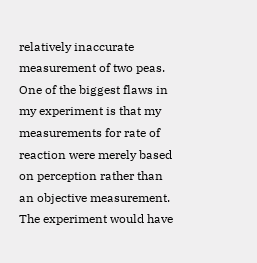relatively inaccurate measurement of two peas. One of the biggest flaws in my experiment is that my measurements for rate of reaction were merely based on perception rather than an objective measurement. The experiment would have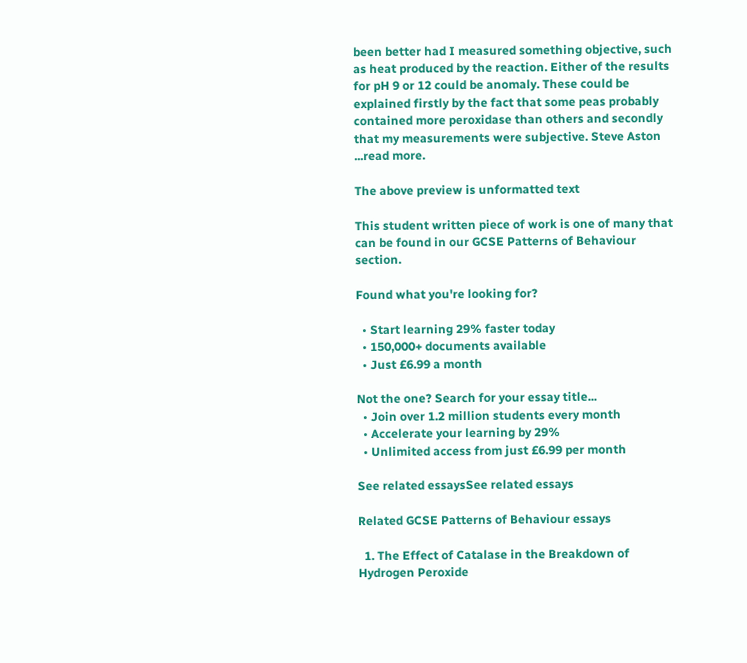been better had I measured something objective, such as heat produced by the reaction. Either of the results for pH 9 or 12 could be anomaly. These could be explained firstly by the fact that some peas probably contained more peroxidase than others and secondly that my measurements were subjective. Steve Aston ...read more.

The above preview is unformatted text

This student written piece of work is one of many that can be found in our GCSE Patterns of Behaviour section.

Found what you're looking for?

  • Start learning 29% faster today
  • 150,000+ documents available
  • Just £6.99 a month

Not the one? Search for your essay title...
  • Join over 1.2 million students every month
  • Accelerate your learning by 29%
  • Unlimited access from just £6.99 per month

See related essaysSee related essays

Related GCSE Patterns of Behaviour essays

  1. The Effect of Catalase in the Breakdown of Hydrogen Peroxide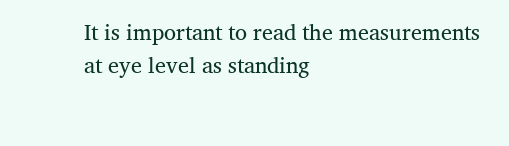It is important to read the measurements at eye level as standing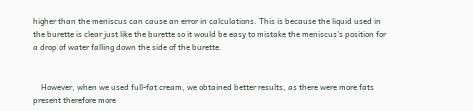higher than the meniscus can cause an error in calculations. This is because the liquid used in the burette is clear just like the burette so it would be easy to mistake the meniscus's position for a drop of water falling down the side of the burette.


    However, when we used full-fat cream, we obtained better results, as there were more fats present therefore more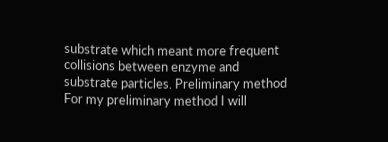substrate which meant more frequent collisions between enzyme and substrate particles. Preliminary method For my preliminary method I will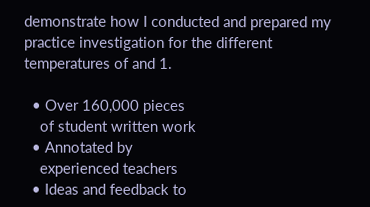demonstrate how I conducted and prepared my practice investigation for the different temperatures of and 1.

  • Over 160,000 pieces
    of student written work
  • Annotated by
    experienced teachers
  • Ideas and feedback to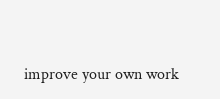improve your own work